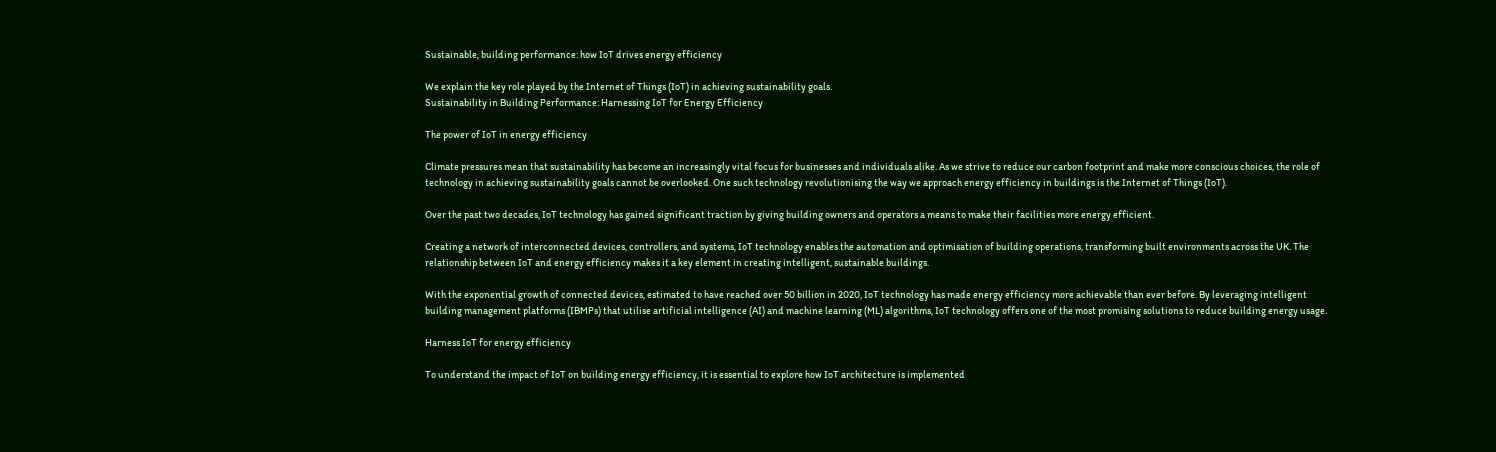Sustainable, building performance: how IoT drives energy efficiency

We explain the key role played by the Internet of Things (IoT) in achieving sustainability goals.
Sustainability in Building Performance: Harnessing IoT for Energy Efficiency

The power of IoT in energy efficiency

Climate pressures mean that sustainability has become an increasingly vital focus for businesses and individuals alike. As we strive to reduce our carbon footprint and make more conscious choices, the role of technology in achieving sustainability goals cannot be overlooked. One such technology revolutionising the way we approach energy efficiency in buildings is the Internet of Things (IoT).

Over the past two decades, IoT technology has gained significant traction by giving building owners and operators a means to make their facilities more energy efficient.

Creating a network of interconnected devices, controllers, and systems, IoT technology enables the automation and optimisation of building operations, transforming built environments across the UK. The relationship between IoT and energy efficiency makes it a key element in creating intelligent, sustainable buildings.

With the exponential growth of connected devices, estimated to have reached over 50 billion in 2020, IoT technology has made energy efficiency more achievable than ever before. By leveraging intelligent building management platforms (IBMPs) that utilise artificial intelligence (AI) and machine learning (ML) algorithms, IoT technology offers one of the most promising solutions to reduce building energy usage.

Harness IoT for energy efficiency

To understand the impact of IoT on building energy efficiency, it is essential to explore how IoT architecture is implemented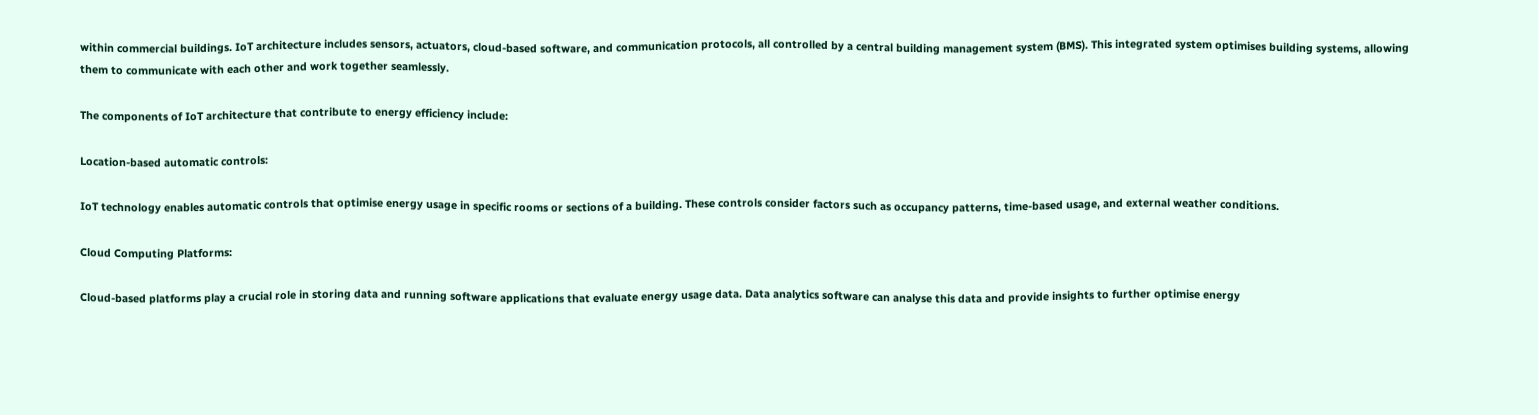within commercial buildings. IoT architecture includes sensors, actuators, cloud-based software, and communication protocols, all controlled by a central building management system (BMS). This integrated system optimises building systems, allowing them to communicate with each other and work together seamlessly.

The components of IoT architecture that contribute to energy efficiency include:

Location-based automatic controls:

IoT technology enables automatic controls that optimise energy usage in specific rooms or sections of a building. These controls consider factors such as occupancy patterns, time-based usage, and external weather conditions.

Cloud Computing Platforms:

Cloud-based platforms play a crucial role in storing data and running software applications that evaluate energy usage data. Data analytics software can analyse this data and provide insights to further optimise energy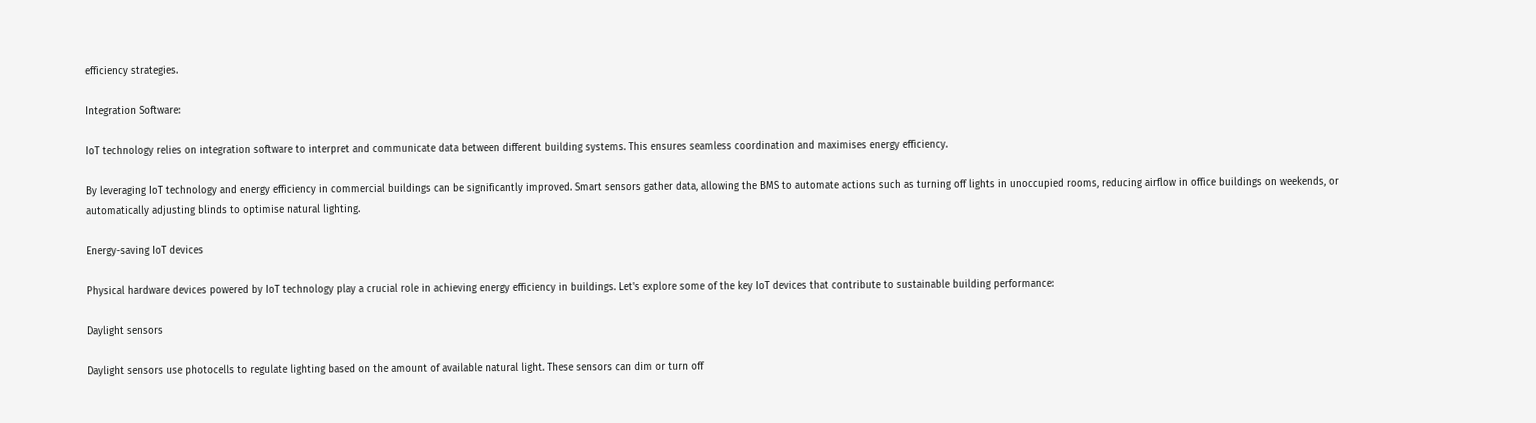efficiency strategies.

Integration Software:

IoT technology relies on integration software to interpret and communicate data between different building systems. This ensures seamless coordination and maximises energy efficiency.

By leveraging IoT technology and energy efficiency in commercial buildings can be significantly improved. Smart sensors gather data, allowing the BMS to automate actions such as turning off lights in unoccupied rooms, reducing airflow in office buildings on weekends, or automatically adjusting blinds to optimise natural lighting.

Energy-saving IoT devices

Physical hardware devices powered by IoT technology play a crucial role in achieving energy efficiency in buildings. Let's explore some of the key IoT devices that contribute to sustainable building performance:

Daylight sensors

Daylight sensors use photocells to regulate lighting based on the amount of available natural light. These sensors can dim or turn off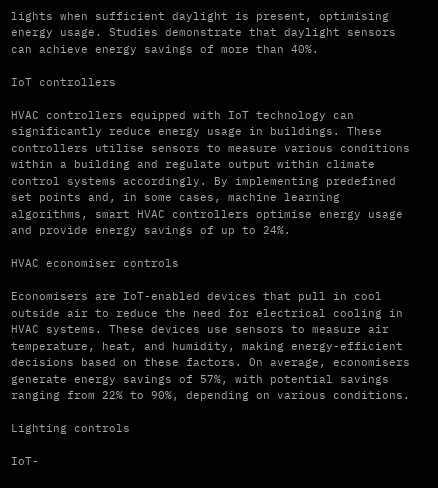lights when sufficient daylight is present, optimising energy usage. Studies demonstrate that daylight sensors can achieve energy savings of more than 40%.

IoT controllers

HVAC controllers equipped with IoT technology can significantly reduce energy usage in buildings. These controllers utilise sensors to measure various conditions within a building and regulate output within climate control systems accordingly. By implementing predefined set points and, in some cases, machine learning algorithms, smart HVAC controllers optimise energy usage and provide energy savings of up to 24%.

HVAC economiser controls

Economisers are IoT-enabled devices that pull in cool outside air to reduce the need for electrical cooling in HVAC systems. These devices use sensors to measure air temperature, heat, and humidity, making energy-efficient decisions based on these factors. On average, economisers generate energy savings of 57%, with potential savings ranging from 22% to 90%, depending on various conditions.

Lighting controls

IoT-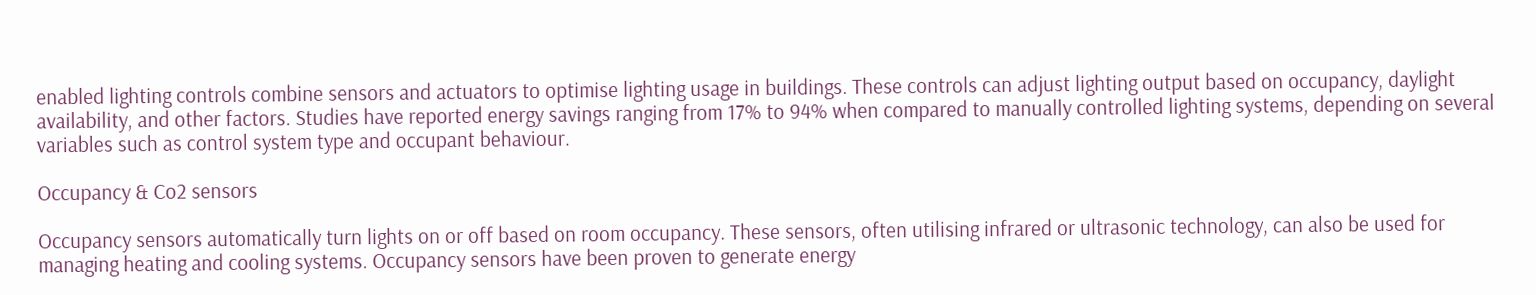enabled lighting controls combine sensors and actuators to optimise lighting usage in buildings. These controls can adjust lighting output based on occupancy, daylight availability, and other factors. Studies have reported energy savings ranging from 17% to 94% when compared to manually controlled lighting systems, depending on several variables such as control system type and occupant behaviour.

Occupancy & Co2 sensors

Occupancy sensors automatically turn lights on or off based on room occupancy. These sensors, often utilising infrared or ultrasonic technology, can also be used for managing heating and cooling systems. Occupancy sensors have been proven to generate energy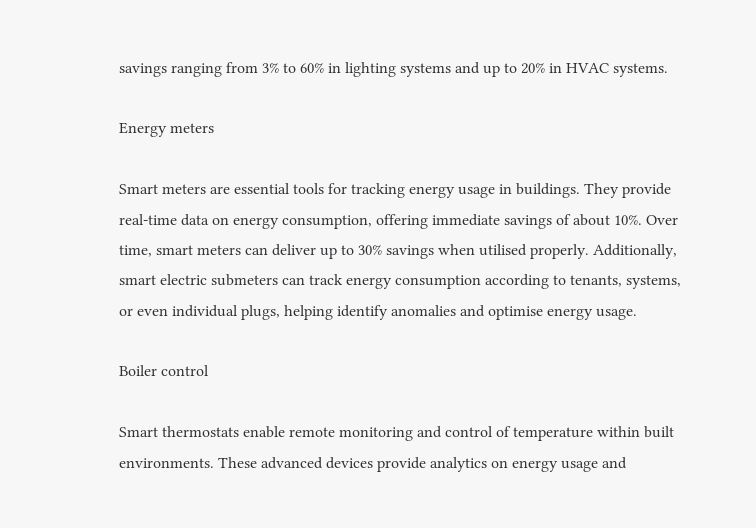savings ranging from 3% to 60% in lighting systems and up to 20% in HVAC systems.

Energy meters

Smart meters are essential tools for tracking energy usage in buildings. They provide real-time data on energy consumption, offering immediate savings of about 10%. Over time, smart meters can deliver up to 30% savings when utilised properly. Additionally, smart electric submeters can track energy consumption according to tenants, systems, or even individual plugs, helping identify anomalies and optimise energy usage.

Boiler control

Smart thermostats enable remote monitoring and control of temperature within built environments. These advanced devices provide analytics on energy usage and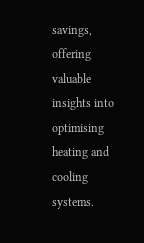savings, offering valuable insights into optimising heating and cooling systems.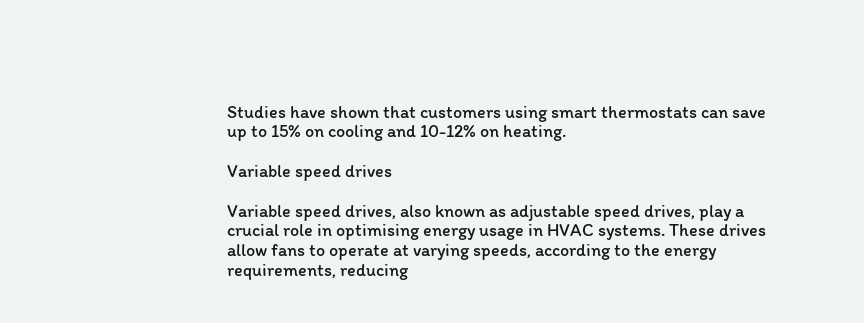Studies have shown that customers using smart thermostats can save up to 15% on cooling and 10-12% on heating.

Variable speed drives

Variable speed drives, also known as adjustable speed drives, play a crucial role in optimising energy usage in HVAC systems. These drives allow fans to operate at varying speeds, according to the energy requirements, reducing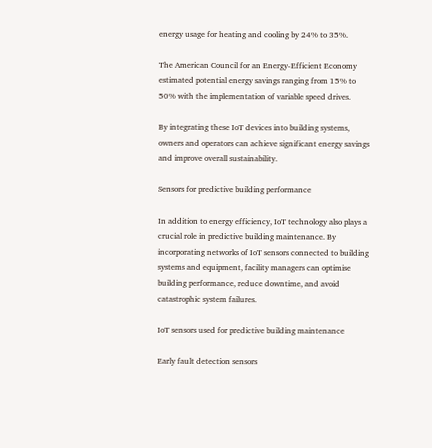energy usage for heating and cooling by 24% to 35%.

The American Council for an Energy-Efficient Economy estimated potential energy savings ranging from 15% to 50% with the implementation of variable speed drives.

By integrating these IoT devices into building systems, owners and operators can achieve significant energy savings and improve overall sustainability.

Sensors for predictive building performance

In addition to energy efficiency, IoT technology also plays a crucial role in predictive building maintenance. By incorporating networks of IoT sensors connected to building systems and equipment, facility managers can optimise building performance, reduce downtime, and avoid catastrophic system failures.

IoT sensors used for predictive building maintenance

Early fault detection sensors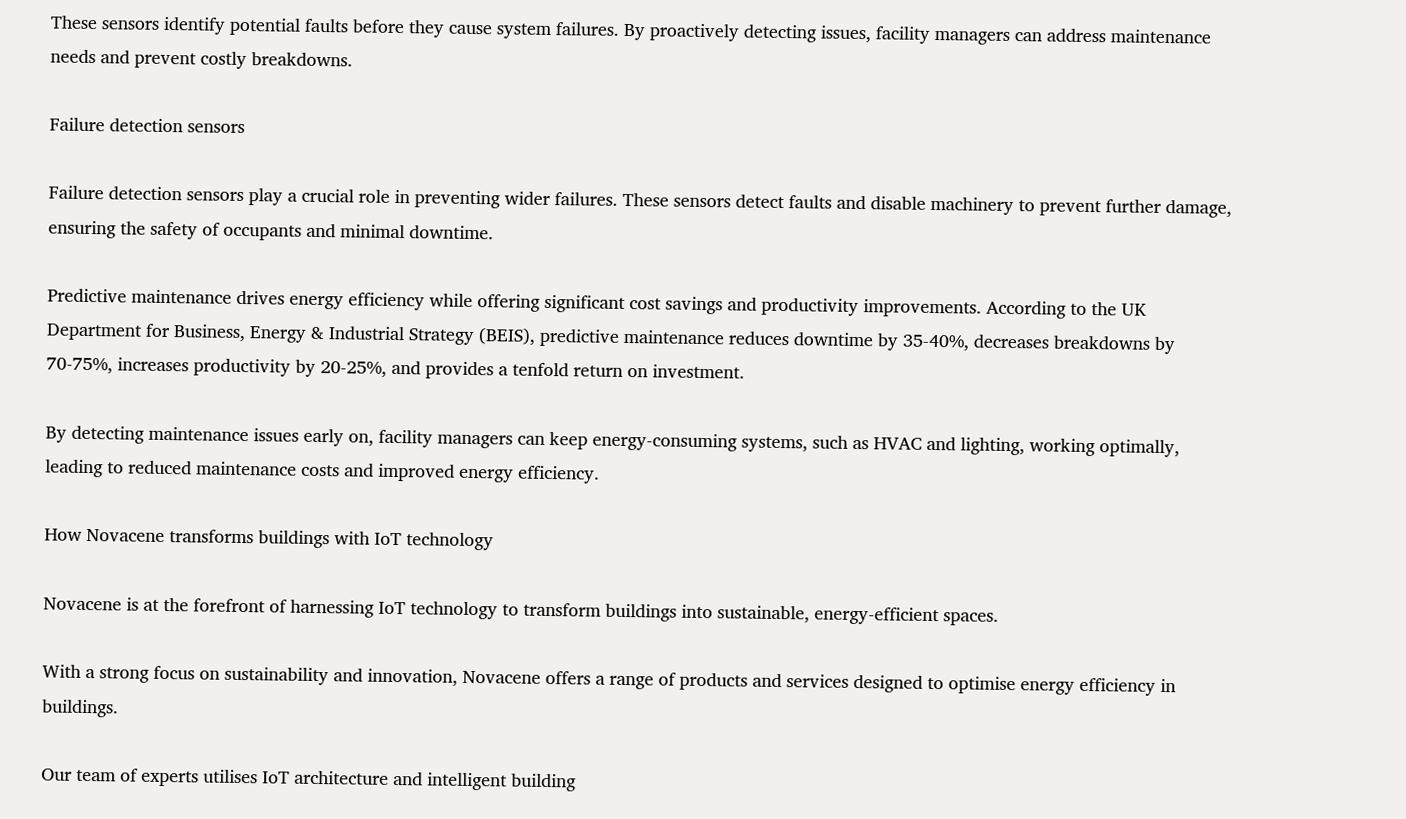These sensors identify potential faults before they cause system failures. By proactively detecting issues, facility managers can address maintenance needs and prevent costly breakdowns.

Failure detection sensors

Failure detection sensors play a crucial role in preventing wider failures. These sensors detect faults and disable machinery to prevent further damage, ensuring the safety of occupants and minimal downtime.

Predictive maintenance drives energy efficiency while offering significant cost savings and productivity improvements. According to the UK Department for Business, Energy & Industrial Strategy (BEIS), predictive maintenance reduces downtime by 35-40%, decreases breakdowns by 70-75%, increases productivity by 20-25%, and provides a tenfold return on investment.

By detecting maintenance issues early on, facility managers can keep energy-consuming systems, such as HVAC and lighting, working optimally, leading to reduced maintenance costs and improved energy efficiency.

How Novacene transforms buildings with IoT technology

Novacene is at the forefront of harnessing IoT technology to transform buildings into sustainable, energy-efficient spaces.

With a strong focus on sustainability and innovation, Novacene offers a range of products and services designed to optimise energy efficiency in buildings.

Our team of experts utilises IoT architecture and intelligent building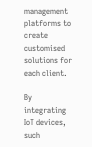management platforms to create customised solutions for each client.

By integrating IoT devices, such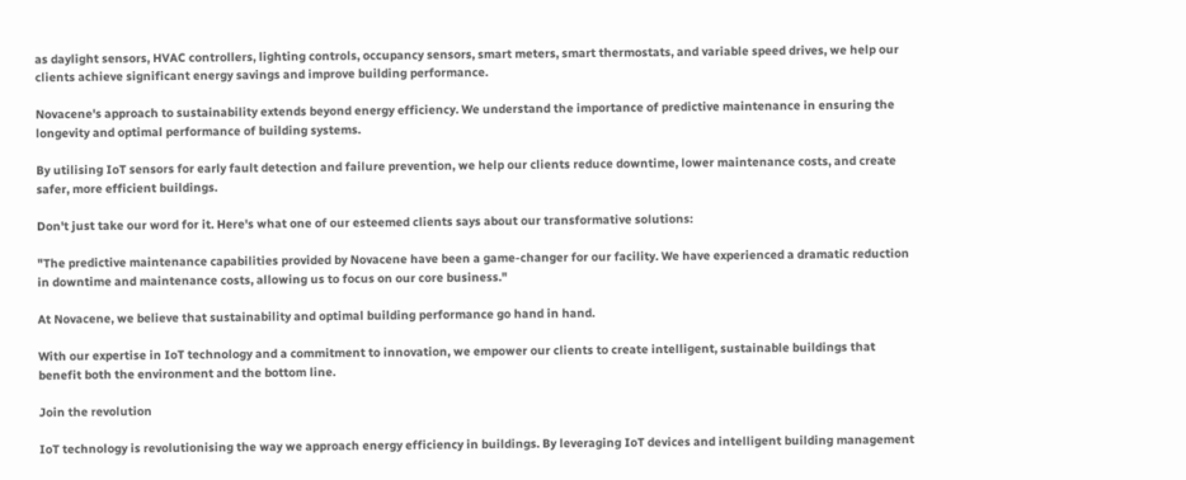as daylight sensors, HVAC controllers, lighting controls, occupancy sensors, smart meters, smart thermostats, and variable speed drives, we help our clients achieve significant energy savings and improve building performance.

Novacene's approach to sustainability extends beyond energy efficiency. We understand the importance of predictive maintenance in ensuring the longevity and optimal performance of building systems.

By utilising IoT sensors for early fault detection and failure prevention, we help our clients reduce downtime, lower maintenance costs, and create safer, more efficient buildings.

Don't just take our word for it. Here's what one of our esteemed clients says about our transformative solutions:

"The predictive maintenance capabilities provided by Novacene have been a game-changer for our facility. We have experienced a dramatic reduction in downtime and maintenance costs, allowing us to focus on our core business."

At Novacene, we believe that sustainability and optimal building performance go hand in hand.

With our expertise in IoT technology and a commitment to innovation, we empower our clients to create intelligent, sustainable buildings that benefit both the environment and the bottom line.

Join the revolution

IoT technology is revolutionising the way we approach energy efficiency in buildings. By leveraging IoT devices and intelligent building management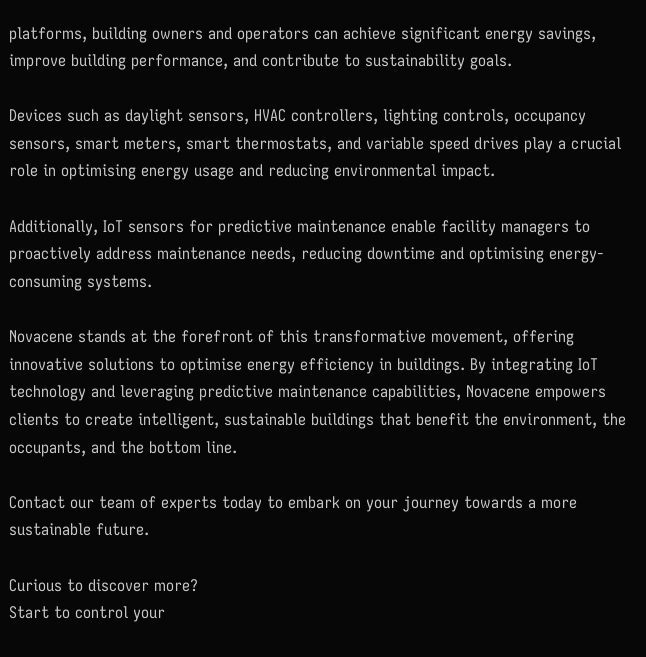platforms, building owners and operators can achieve significant energy savings, improve building performance, and contribute to sustainability goals.

Devices such as daylight sensors, HVAC controllers, lighting controls, occupancy sensors, smart meters, smart thermostats, and variable speed drives play a crucial role in optimising energy usage and reducing environmental impact.

Additionally, IoT sensors for predictive maintenance enable facility managers to proactively address maintenance needs, reducing downtime and optimising energy-consuming systems.

Novacene stands at the forefront of this transformative movement, offering innovative solutions to optimise energy efficiency in buildings. By integrating IoT technology and leveraging predictive maintenance capabilities, Novacene empowers clients to create intelligent, sustainable buildings that benefit the environment, the occupants, and the bottom line.

Contact our team of experts today to embark on your journey towards a more sustainable future.

Curious to discover more?
Start to control your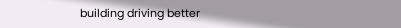building driving better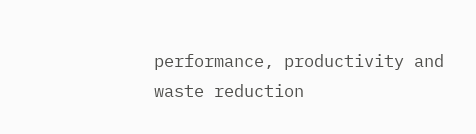performance, productivity and waste reduction